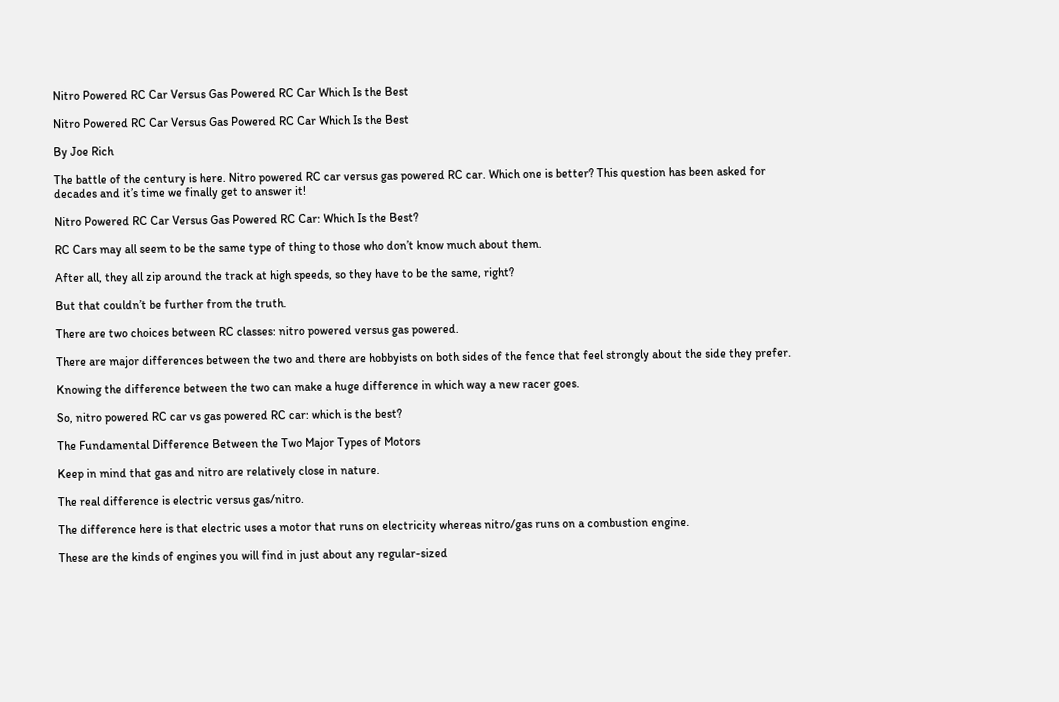Nitro Powered RC Car Versus Gas Powered RC Car Which Is the Best

Nitro Powered RC Car Versus Gas Powered RC Car Which Is the Best

By Joe Rich

The battle of the century is here. Nitro powered RC car versus gas powered RC car. Which one is better? This question has been asked for decades and it’s time we finally get to answer it!

Nitro Powered RC Car Versus Gas Powered RC Car: Which Is the Best?

RC Cars may all seem to be the same type of thing to those who don’t know much about them.

After all, they all zip around the track at high speeds, so they have to be the same, right?

But that couldn’t be further from the truth.

There are two choices between RC classes: nitro powered versus gas powered.

There are major differences between the two and there are hobbyists on both sides of the fence that feel strongly about the side they prefer.

Knowing the difference between the two can make a huge difference in which way a new racer goes.

So, nitro powered RC car vs gas powered RC car: which is the best?

The Fundamental Difference Between the Two Major Types of Motors

Keep in mind that gas and nitro are relatively close in nature.

The real difference is electric versus gas/nitro.

The difference here is that electric uses a motor that runs on electricity whereas nitro/gas runs on a combustion engine.

These are the kinds of engines you will find in just about any regular-sized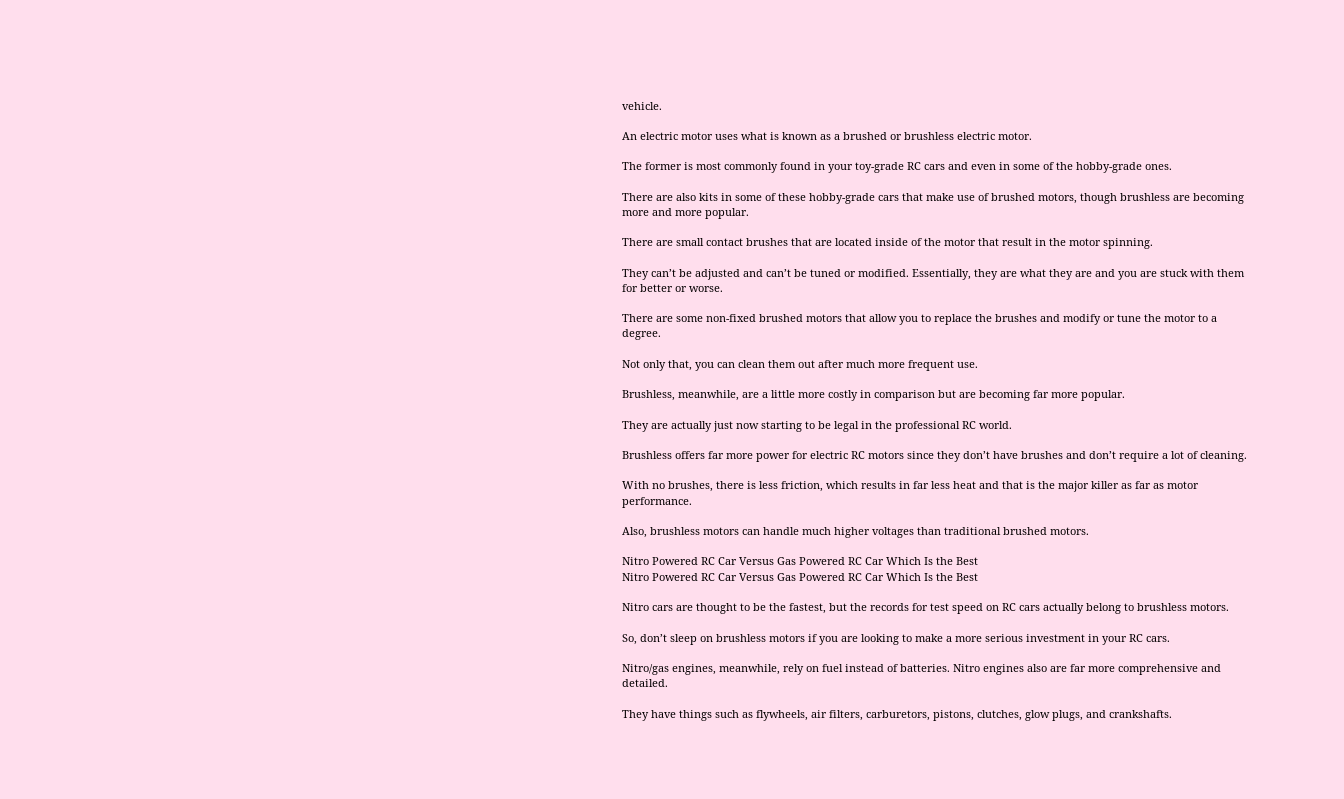vehicle.

An electric motor uses what is known as a brushed or brushless electric motor.

The former is most commonly found in your toy-grade RC cars and even in some of the hobby-grade ones.

There are also kits in some of these hobby-grade cars that make use of brushed motors, though brushless are becoming more and more popular.

There are small contact brushes that are located inside of the motor that result in the motor spinning.

They can’t be adjusted and can’t be tuned or modified. Essentially, they are what they are and you are stuck with them for better or worse.

There are some non-fixed brushed motors that allow you to replace the brushes and modify or tune the motor to a degree.

Not only that, you can clean them out after much more frequent use.

Brushless, meanwhile, are a little more costly in comparison but are becoming far more popular.

They are actually just now starting to be legal in the professional RC world.

Brushless offers far more power for electric RC motors since they don’t have brushes and don’t require a lot of cleaning.

With no brushes, there is less friction, which results in far less heat and that is the major killer as far as motor performance.

Also, brushless motors can handle much higher voltages than traditional brushed motors.

Nitro Powered RC Car Versus Gas Powered RC Car Which Is the Best
Nitro Powered RC Car Versus Gas Powered RC Car Which Is the Best

Nitro cars are thought to be the fastest, but the records for test speed on RC cars actually belong to brushless motors.

So, don’t sleep on brushless motors if you are looking to make a more serious investment in your RC cars.

Nitro/gas engines, meanwhile, rely on fuel instead of batteries. Nitro engines also are far more comprehensive and detailed.

They have things such as flywheels, air filters, carburetors, pistons, clutches, glow plugs, and crankshafts.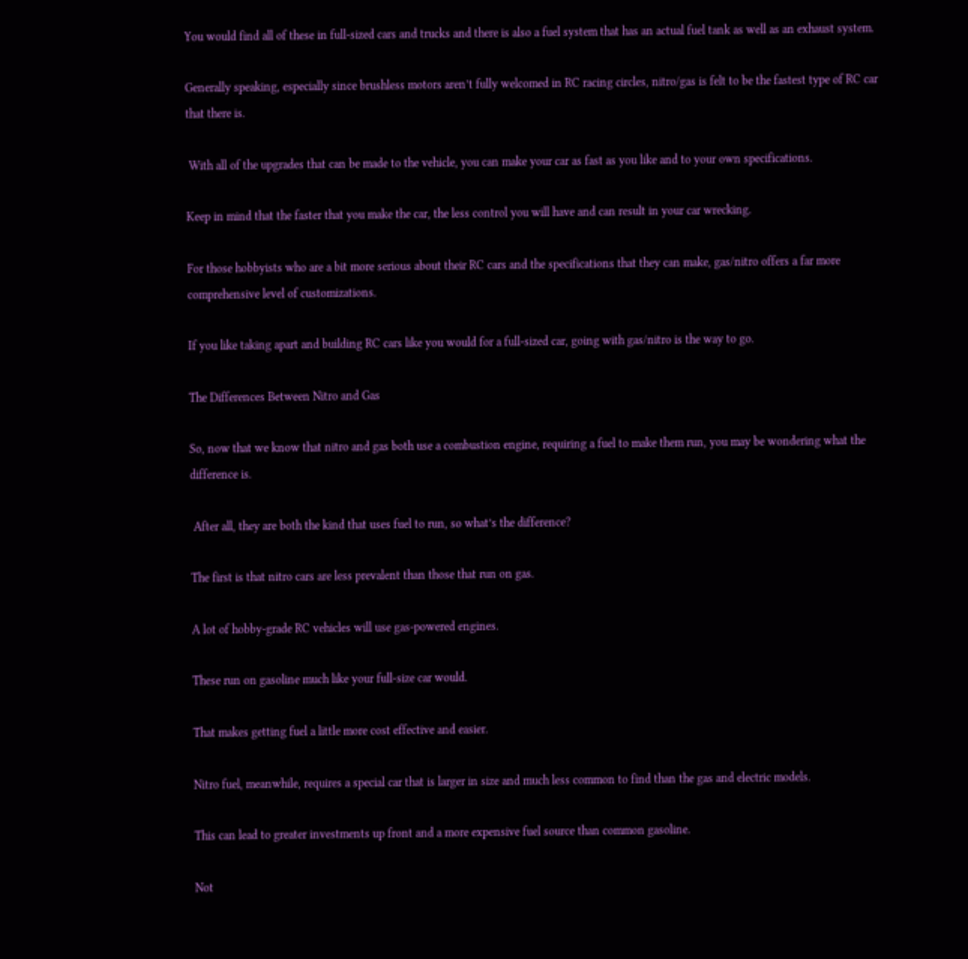You would find all of these in full-sized cars and trucks and there is also a fuel system that has an actual fuel tank as well as an exhaust system.

Generally speaking, especially since brushless motors aren’t fully welcomed in RC racing circles, nitro/gas is felt to be the fastest type of RC car that there is.

 With all of the upgrades that can be made to the vehicle, you can make your car as fast as you like and to your own specifications.

Keep in mind that the faster that you make the car, the less control you will have and can result in your car wrecking.

For those hobbyists who are a bit more serious about their RC cars and the specifications that they can make, gas/nitro offers a far more comprehensive level of customizations.

If you like taking apart and building RC cars like you would for a full-sized car, going with gas/nitro is the way to go.

The Differences Between Nitro and Gas

So, now that we know that nitro and gas both use a combustion engine, requiring a fuel to make them run, you may be wondering what the difference is.

 After all, they are both the kind that uses fuel to run, so what’s the difference?

The first is that nitro cars are less prevalent than those that run on gas.

A lot of hobby-grade RC vehicles will use gas-powered engines.

These run on gasoline much like your full-size car would.

That makes getting fuel a little more cost effective and easier.

Nitro fuel, meanwhile, requires a special car that is larger in size and much less common to find than the gas and electric models.

This can lead to greater investments up front and a more expensive fuel source than common gasoline.

Not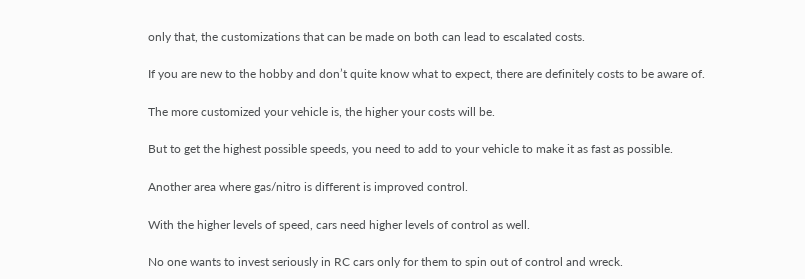only that, the customizations that can be made on both can lead to escalated costs.

If you are new to the hobby and don’t quite know what to expect, there are definitely costs to be aware of.

The more customized your vehicle is, the higher your costs will be.

But to get the highest possible speeds, you need to add to your vehicle to make it as fast as possible.

Another area where gas/nitro is different is improved control.

With the higher levels of speed, cars need higher levels of control as well.

No one wants to invest seriously in RC cars only for them to spin out of control and wreck.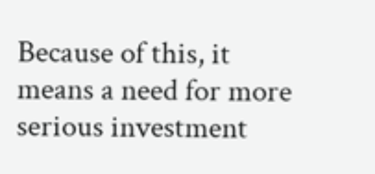Because of this, it means a need for more serious investment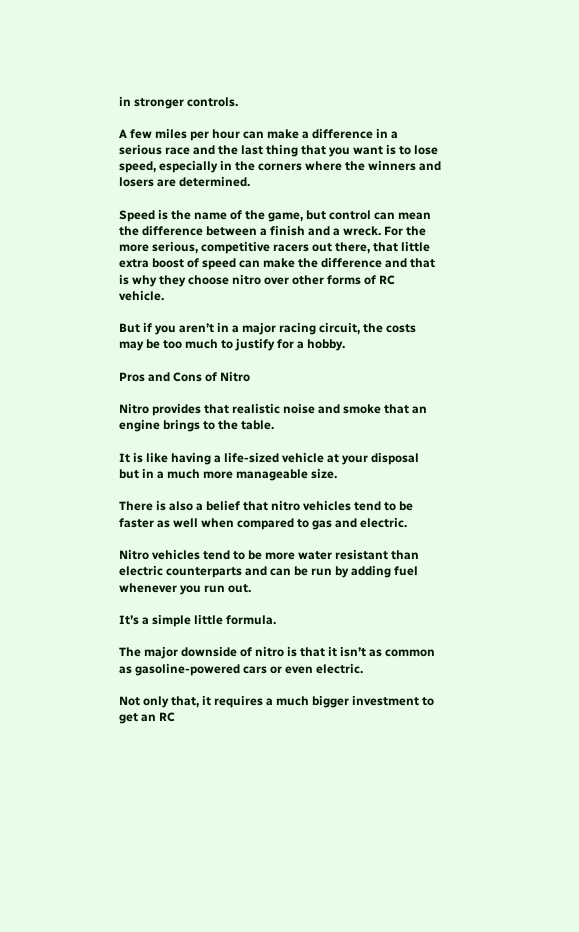in stronger controls.

A few miles per hour can make a difference in a serious race and the last thing that you want is to lose speed, especially in the corners where the winners and losers are determined.

Speed is the name of the game, but control can mean the difference between a finish and a wreck. For the more serious, competitive racers out there, that little extra boost of speed can make the difference and that is why they choose nitro over other forms of RC vehicle.

But if you aren’t in a major racing circuit, the costs may be too much to justify for a hobby.

Pros and Cons of Nitro

Nitro provides that realistic noise and smoke that an engine brings to the table.

It is like having a life-sized vehicle at your disposal but in a much more manageable size.

There is also a belief that nitro vehicles tend to be faster as well when compared to gas and electric.

Nitro vehicles tend to be more water resistant than electric counterparts and can be run by adding fuel whenever you run out.

It’s a simple little formula.

The major downside of nitro is that it isn’t as common as gasoline-powered cars or even electric.

Not only that, it requires a much bigger investment to get an RC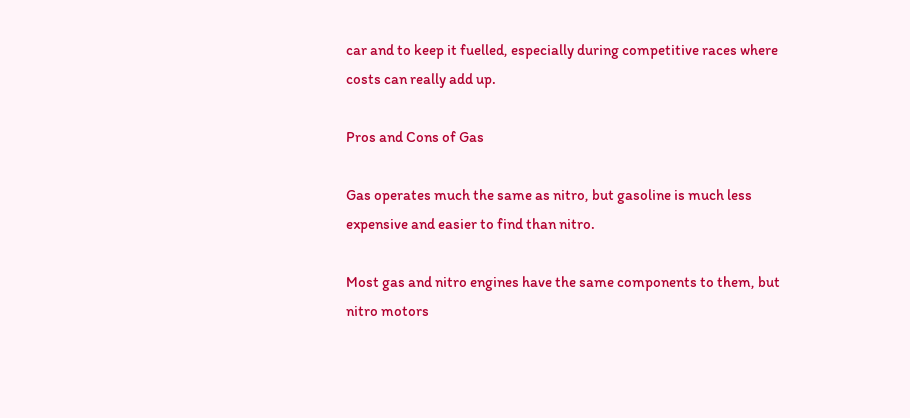car and to keep it fuelled, especially during competitive races where costs can really add up.

Pros and Cons of Gas

Gas operates much the same as nitro, but gasoline is much less expensive and easier to find than nitro.

Most gas and nitro engines have the same components to them, but nitro motors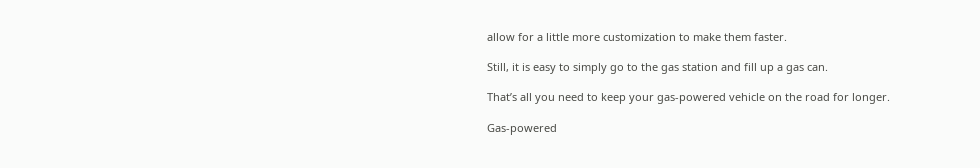allow for a little more customization to make them faster.

Still, it is easy to simply go to the gas station and fill up a gas can.

That’s all you need to keep your gas-powered vehicle on the road for longer.

Gas-powered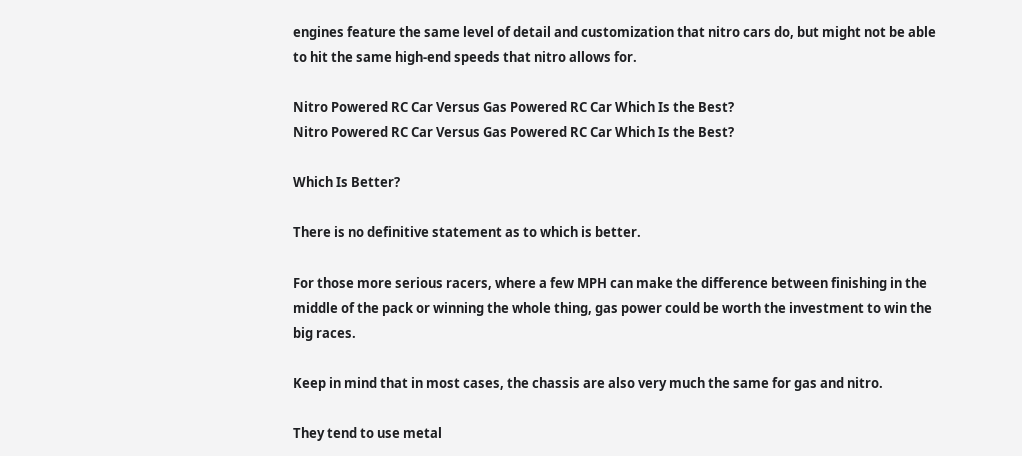engines feature the same level of detail and customization that nitro cars do, but might not be able to hit the same high-end speeds that nitro allows for.

Nitro Powered RC Car Versus Gas Powered RC Car Which Is the Best?
Nitro Powered RC Car Versus Gas Powered RC Car Which Is the Best?

Which Is Better?

There is no definitive statement as to which is better.

For those more serious racers, where a few MPH can make the difference between finishing in the middle of the pack or winning the whole thing, gas power could be worth the investment to win the big races.

Keep in mind that in most cases, the chassis are also very much the same for gas and nitro.

They tend to use metal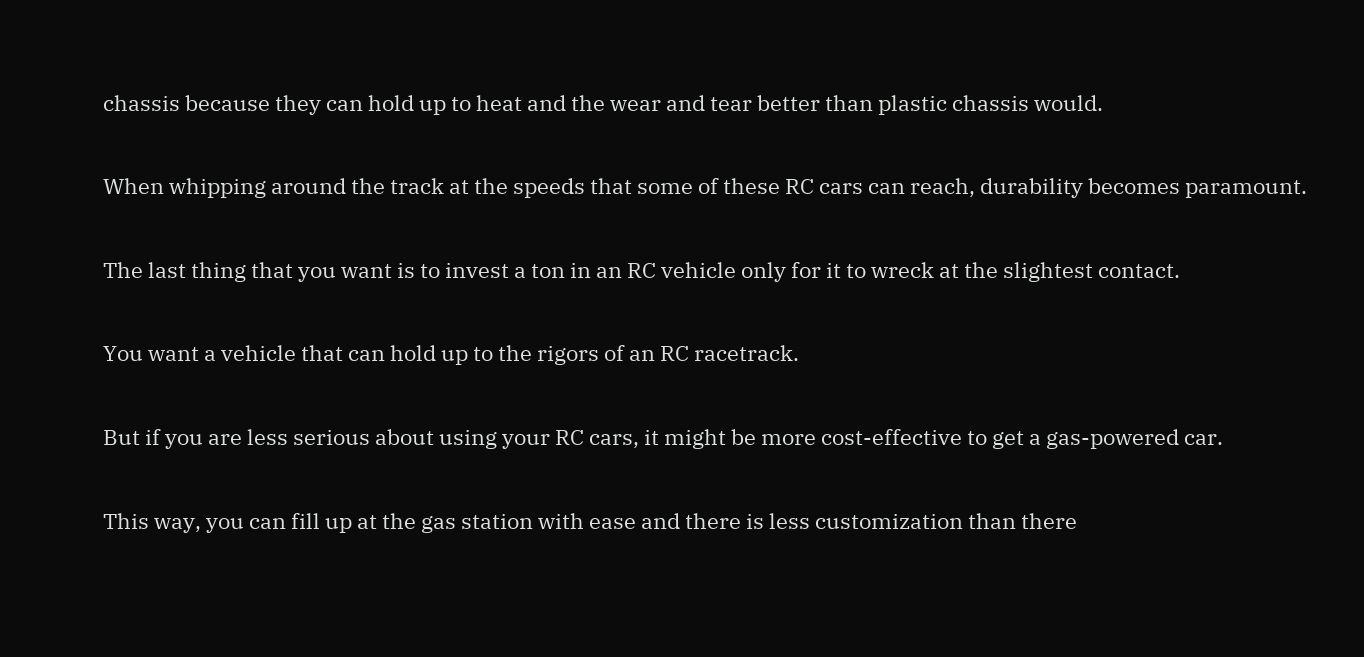chassis because they can hold up to heat and the wear and tear better than plastic chassis would.

When whipping around the track at the speeds that some of these RC cars can reach, durability becomes paramount.

The last thing that you want is to invest a ton in an RC vehicle only for it to wreck at the slightest contact.

You want a vehicle that can hold up to the rigors of an RC racetrack.

But if you are less serious about using your RC cars, it might be more cost-effective to get a gas-powered car.

This way, you can fill up at the gas station with ease and there is less customization than there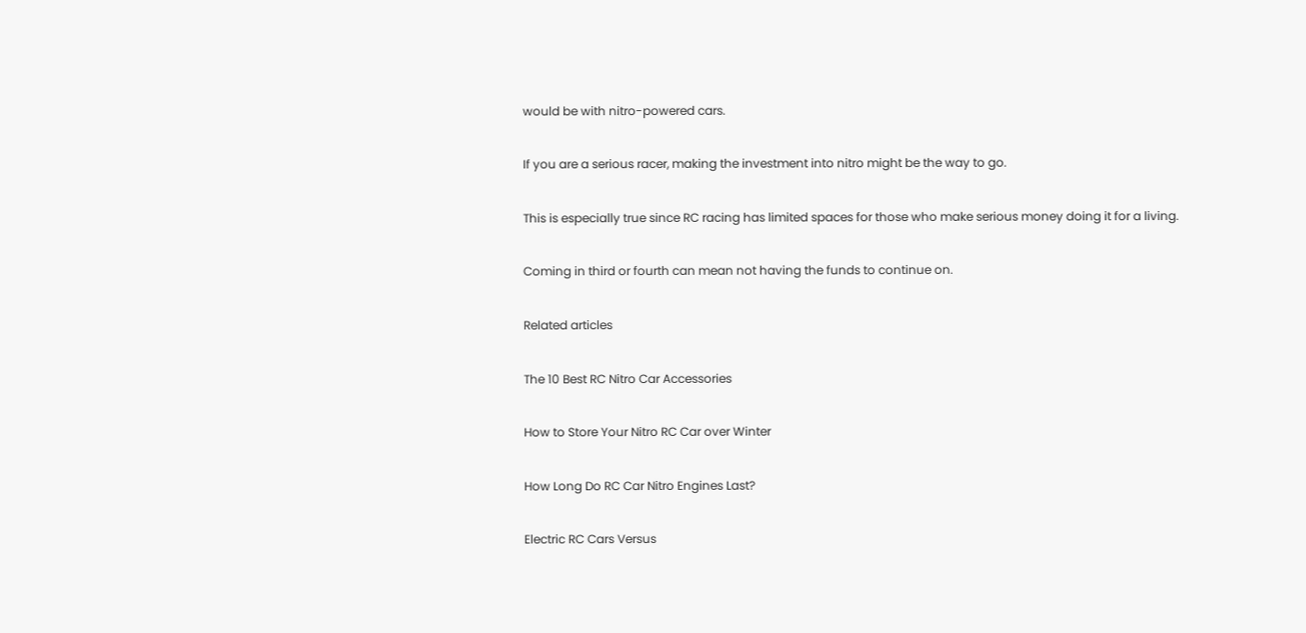would be with nitro-powered cars.

If you are a serious racer, making the investment into nitro might be the way to go.

This is especially true since RC racing has limited spaces for those who make serious money doing it for a living.

Coming in third or fourth can mean not having the funds to continue on.

Related articles

The 10 Best RC Nitro Car Accessories

How to Store Your Nitro RC Car over Winter

How Long Do RC Car Nitro Engines Last?

Electric RC Cars Versus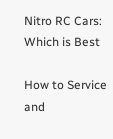Nitro RC Cars: Which is Best

How to Service and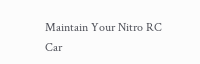Maintain Your Nitro RC Car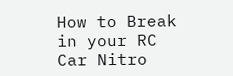How to Break in your RC Car Nitro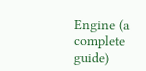Engine (a complete guide)